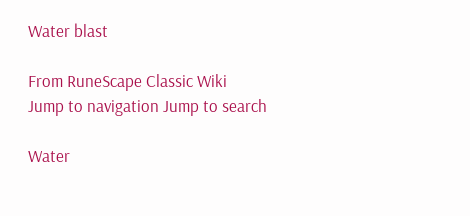Water blast

From RuneScape Classic Wiki
Jump to navigation Jump to search

Water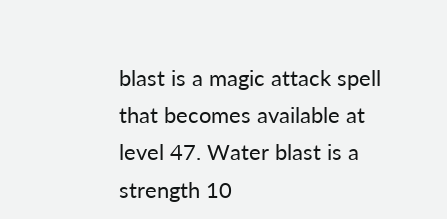blast is a magic attack spell that becomes available at level 47. Water blast is a strength 10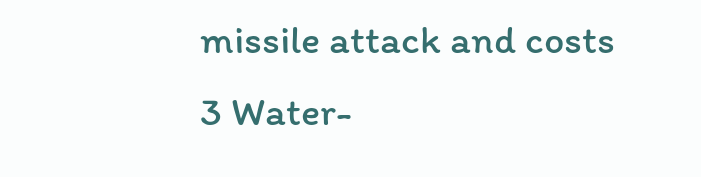missile attack and costs 3 Water-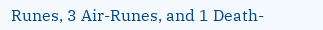Runes, 3 Air-Runes, and 1 Death-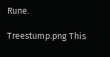Rune.

Treestump.png This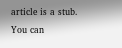article is a stub.
You can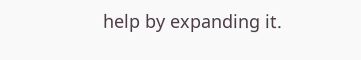help by expanding it.